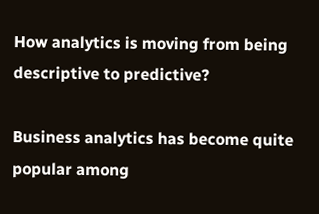How analytics is moving from being descriptive to predictive?

Business analytics has become quite popular among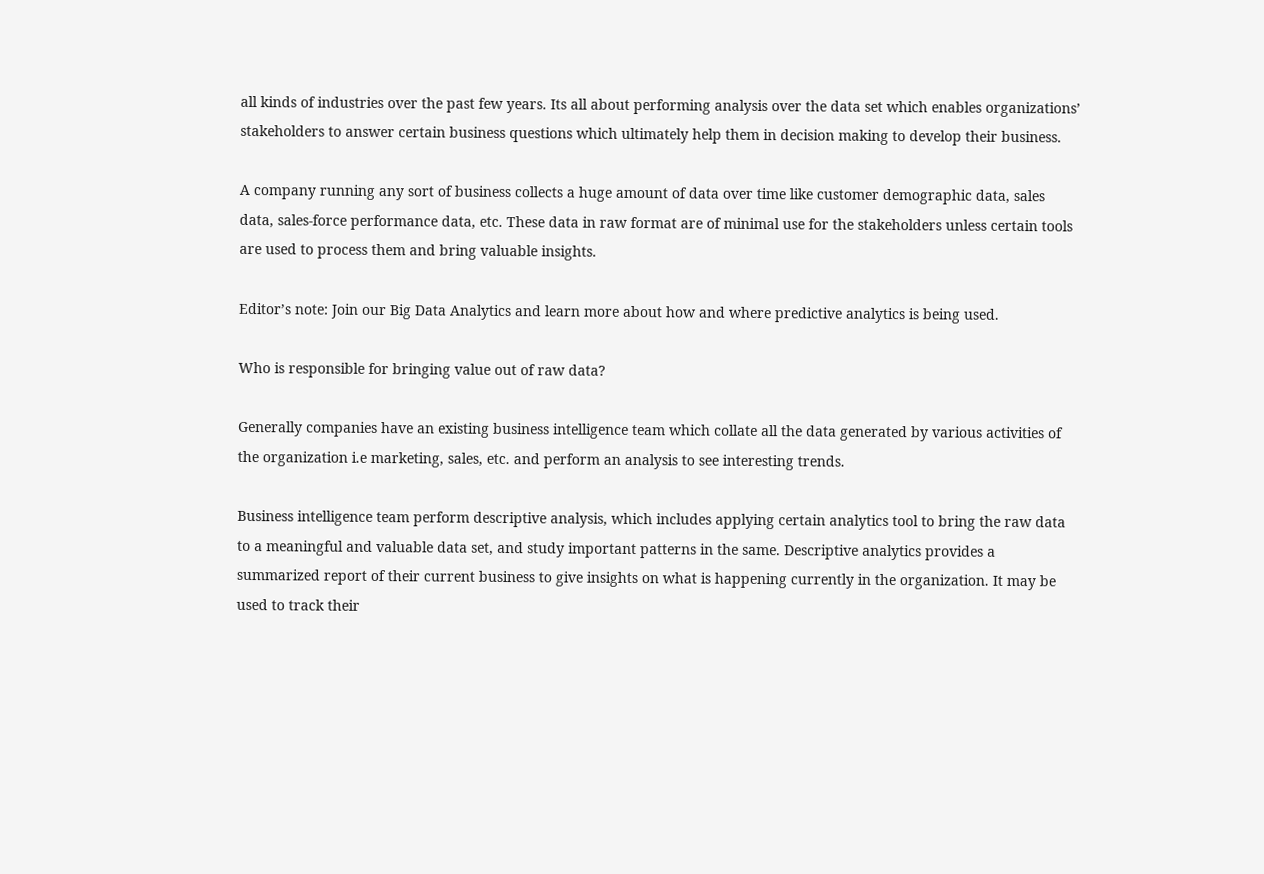all kinds of industries over the past few years. Its all about performing analysis over the data set which enables organizations’ stakeholders to answer certain business questions which ultimately help them in decision making to develop their business.

A company running any sort of business collects a huge amount of data over time like customer demographic data, sales data, sales-force performance data, etc. These data in raw format are of minimal use for the stakeholders unless certain tools are used to process them and bring valuable insights.

Editor’s note: Join our Big Data Analytics and learn more about how and where predictive analytics is being used.

Who is responsible for bringing value out of raw data?

Generally companies have an existing business intelligence team which collate all the data generated by various activities of the organization i.e marketing, sales, etc. and perform an analysis to see interesting trends.

Business intelligence team perform descriptive analysis, which includes applying certain analytics tool to bring the raw data to a meaningful and valuable data set, and study important patterns in the same. Descriptive analytics provides a summarized report of their current business to give insights on what is happening currently in the organization. It may be used to track their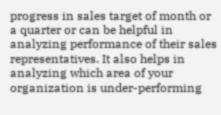progress in sales target of month or a quarter or can be helpful in analyzing performance of their sales representatives. It also helps in analyzing which area of your organization is under-performing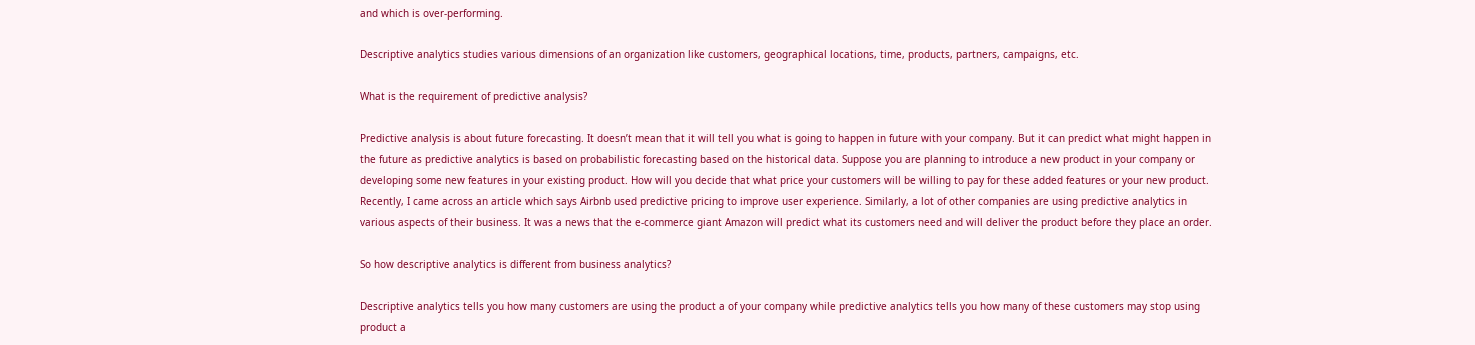and which is over-performing.

Descriptive analytics studies various dimensions of an organization like customers, geographical locations, time, products, partners, campaigns, etc.

What is the requirement of predictive analysis?

Predictive analysis is about future forecasting. It doesn’t mean that it will tell you what is going to happen in future with your company. But it can predict what might happen in the future as predictive analytics is based on probabilistic forecasting based on the historical data. Suppose you are planning to introduce a new product in your company or developing some new features in your existing product. How will you decide that what price your customers will be willing to pay for these added features or your new product. Recently, I came across an article which says Airbnb used predictive pricing to improve user experience. Similarly, a lot of other companies are using predictive analytics in various aspects of their business. It was a news that the e-commerce giant Amazon will predict what its customers need and will deliver the product before they place an order.

So how descriptive analytics is different from business analytics?

Descriptive analytics tells you how many customers are using the product a of your company while predictive analytics tells you how many of these customers may stop using product a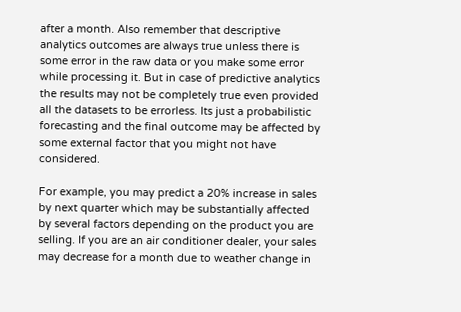after a month. Also remember that descriptive analytics outcomes are always true unless there is some error in the raw data or you make some error while processing it. But in case of predictive analytics the results may not be completely true even provided all the datasets to be errorless. Its just a probabilistic forecasting and the final outcome may be affected by some external factor that you might not have considered.

For example, you may predict a 20% increase in sales by next quarter which may be substantially affected by several factors depending on the product you are selling. If you are an air conditioner dealer, your sales may decrease for a month due to weather change in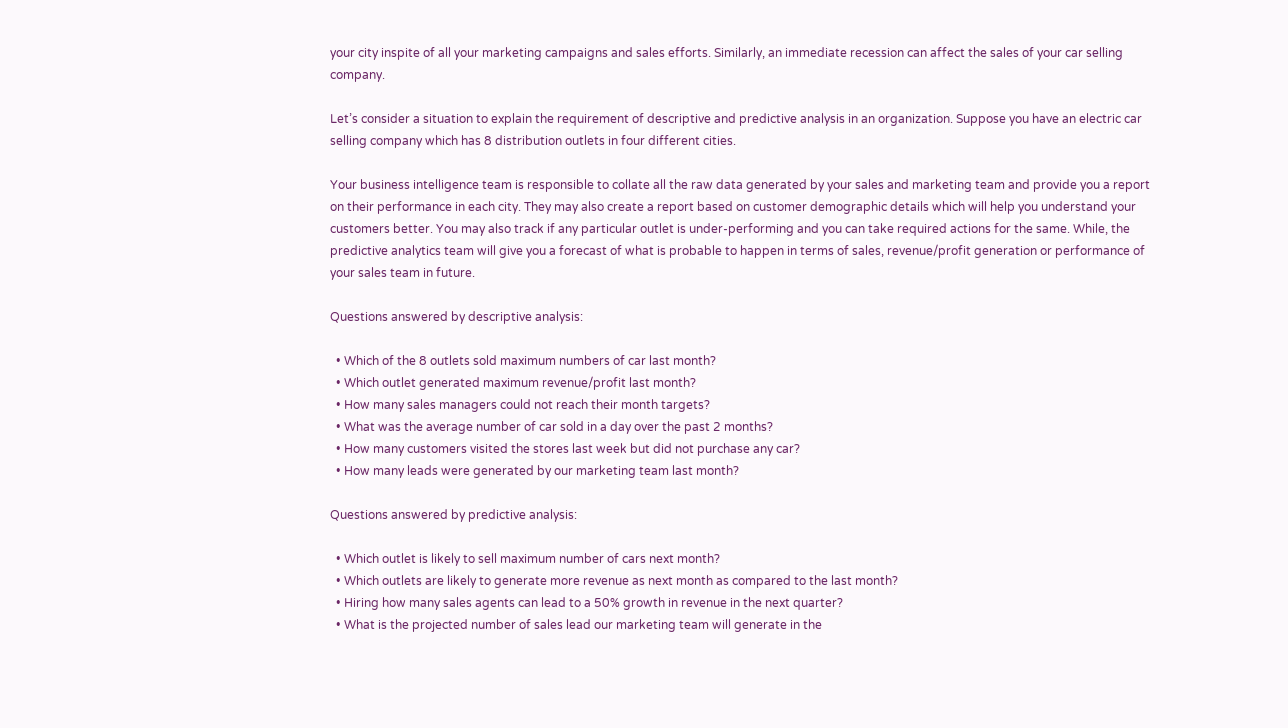your city inspite of all your marketing campaigns and sales efforts. Similarly, an immediate recession can affect the sales of your car selling company.

Let’s consider a situation to explain the requirement of descriptive and predictive analysis in an organization. Suppose you have an electric car selling company which has 8 distribution outlets in four different cities.

Your business intelligence team is responsible to collate all the raw data generated by your sales and marketing team and provide you a report on their performance in each city. They may also create a report based on customer demographic details which will help you understand your customers better. You may also track if any particular outlet is under-performing and you can take required actions for the same. While, the predictive analytics team will give you a forecast of what is probable to happen in terms of sales, revenue/profit generation or performance of your sales team in future.

Questions answered by descriptive analysis:

  • Which of the 8 outlets sold maximum numbers of car last month?
  • Which outlet generated maximum revenue/profit last month?
  • How many sales managers could not reach their month targets?
  • What was the average number of car sold in a day over the past 2 months?
  • How many customers visited the stores last week but did not purchase any car?
  • How many leads were generated by our marketing team last month?

Questions answered by predictive analysis:

  • Which outlet is likely to sell maximum number of cars next month?
  • Which outlets are likely to generate more revenue as next month as compared to the last month?
  • Hiring how many sales agents can lead to a 50% growth in revenue in the next quarter?
  • What is the projected number of sales lead our marketing team will generate in the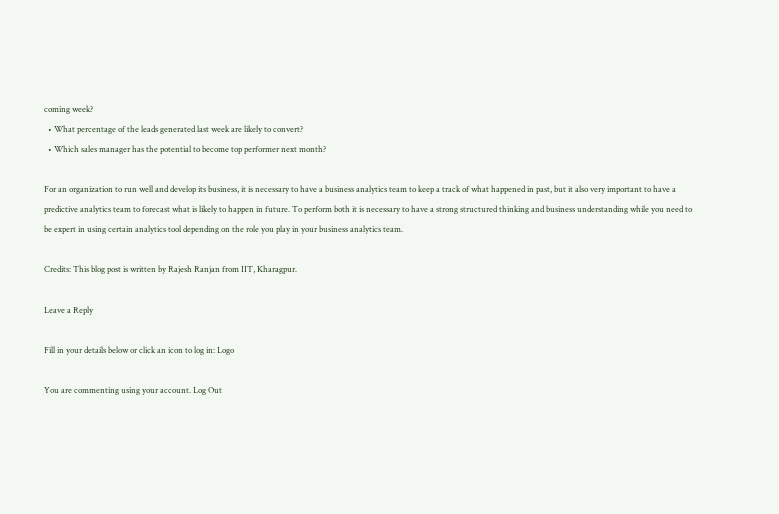coming week?
  • What percentage of the leads generated last week are likely to convert?
  • Which sales manager has the potential to become top performer next month?

For an organization to run well and develop its business, it is necessary to have a business analytics team to keep a track of what happened in past, but it also very important to have a predictive analytics team to forecast what is likely to happen in future. To perform both it is necessary to have a strong structured thinking and business understanding while you need to be expert in using certain analytics tool depending on the role you play in your business analytics team.

Credits: This blog post is written by Rajesh Ranjan from IIT, Kharagpur.

Leave a Reply

Fill in your details below or click an icon to log in: Logo

You are commenting using your account. Log Out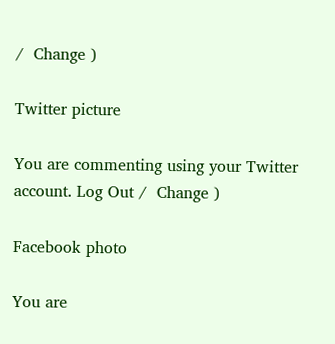/  Change )

Twitter picture

You are commenting using your Twitter account. Log Out /  Change )

Facebook photo

You are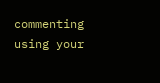commenting using your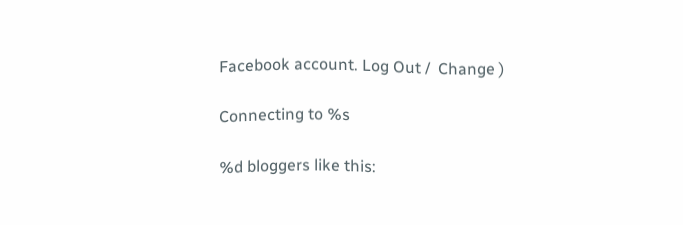Facebook account. Log Out /  Change )

Connecting to %s

%d bloggers like this: